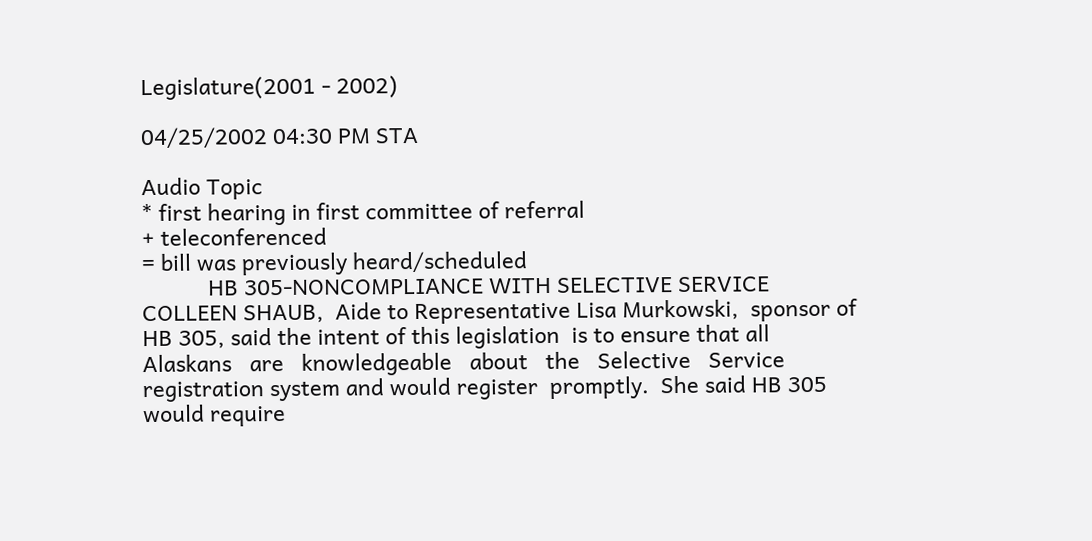Legislature(2001 - 2002)

04/25/2002 04:30 PM STA

Audio Topic
* first hearing in first committee of referral
+ teleconferenced
= bill was previously heard/scheduled
           HB 305-NONCOMPLIANCE WITH SELECTIVE SERVICE
COLLEEN SHAUB,  Aide to Representative Lisa Murkowski,  sponsor of
HB 305, said the intent of this legislation  is to ensure that all
Alaskans   are   knowledgeable   about   the   Selective   Service
registration system and would register  promptly.  She said HB 305
would require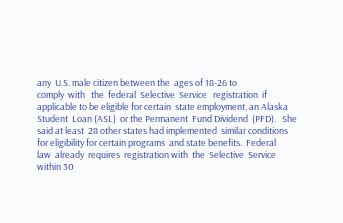any  U.S. male citizen between the  ages of 18-26 to
comply  with   the  federal  Selective  Service   registration  if
applicable to be eligible for certain  state employment, an Alaska
Student  Loan (ASL)  or the Permanent  Fund Dividend  (PFD).   She
said at least  28 other states had implemented  similar conditions
for eligibility for certain programs  and state benefits.  Federal
law  already  requires  registration with  the  Selective  Service
within 30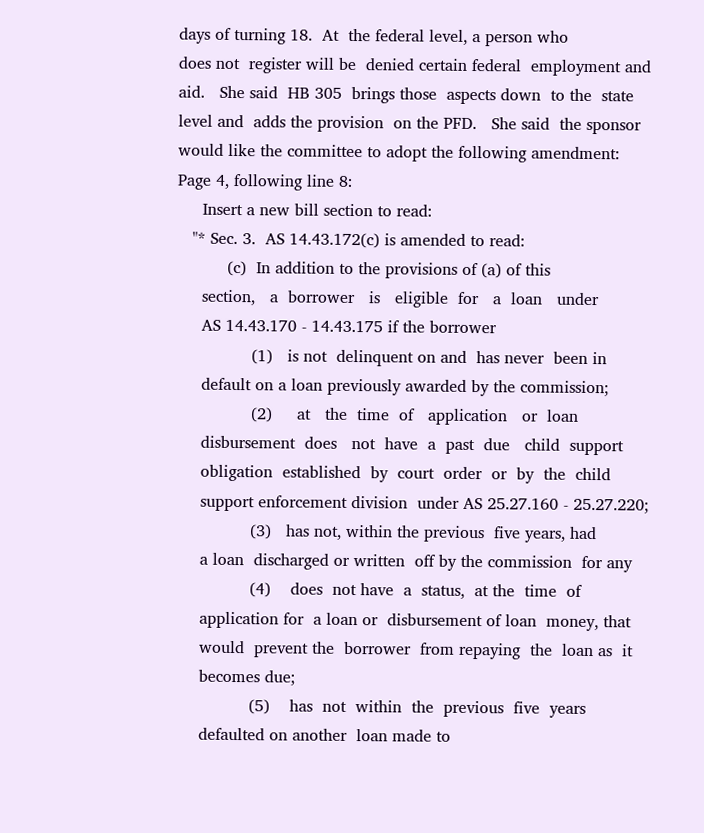days of turning 18.  At  the federal level, a person who
does not  register will be  denied certain federal  employment and
aid.   She said  HB 305  brings those  aspects down  to the  state
level and  adds the provision  on the PFD.   She said  the sponsor
would like the committee to adopt the following amendment:
Page 4, following line 8:
     Insert a new bill section to read:
   "* Sec. 3.  AS 14.43.172(c) is amended to read:
          (c)  In addition to the provisions of (a) of this
     section,   a  borrower   is   eligible  for   a  loan   under
     AS 14.43.170 - 14.43.175 if the borrower
               (1)   is not  delinquent on and  has never  been in
     default on a loan previously awarded by the commission;
               (2)     at   the  time  of   application   or  loan
     disbursement  does   not  have  a  past  due   child  support
     obligation  established  by  court  order  or  by  the  child
     support enforcement division  under AS 25.27.160 - 25.27.220;
               (3)   has not, within the previous  five years, had
     a loan  discharged or written  off by the commission  for any
               (4)    does  not have  a  status,  at the  time  of
     application for  a loan or  disbursement of loan  money, that
     would  prevent the  borrower  from repaying  the  loan as  it
     becomes due;
               (5)    has  not  within  the  previous  five  years
     defaulted on another  loan made to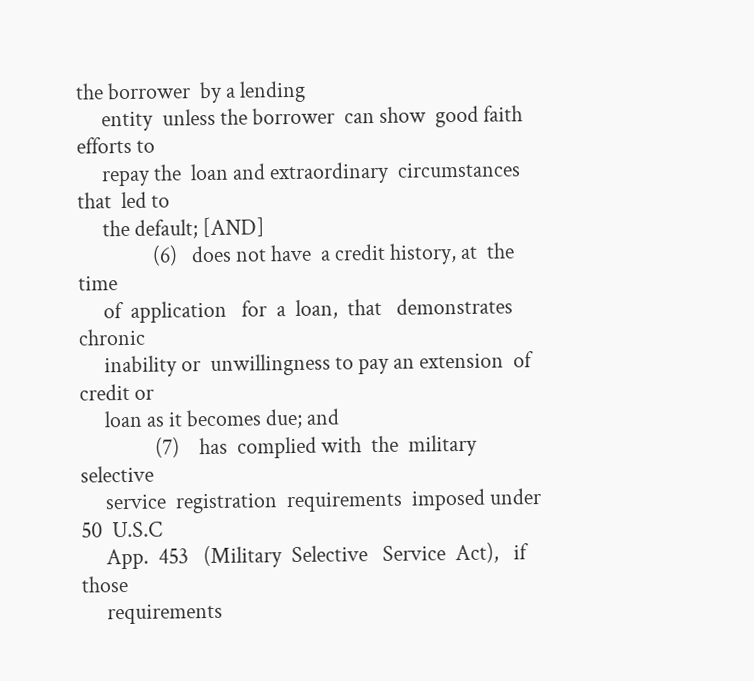the borrower  by a lending
     entity  unless the borrower  can show  good faith  efforts to
     repay the  loan and extraordinary  circumstances that  led to
     the default; [AND]
               (6)   does not have  a credit history, at  the time
     of  application   for  a  loan,  that   demonstrates  chronic
     inability or  unwillingness to pay an extension  of credit or
     loan as it becomes due; and
               (7)    has  complied with  the  military  selective
     service  registration  requirements  imposed under  50  U.S.C
     App.  453   (Military  Selective   Service  Act),   if  those
     requirements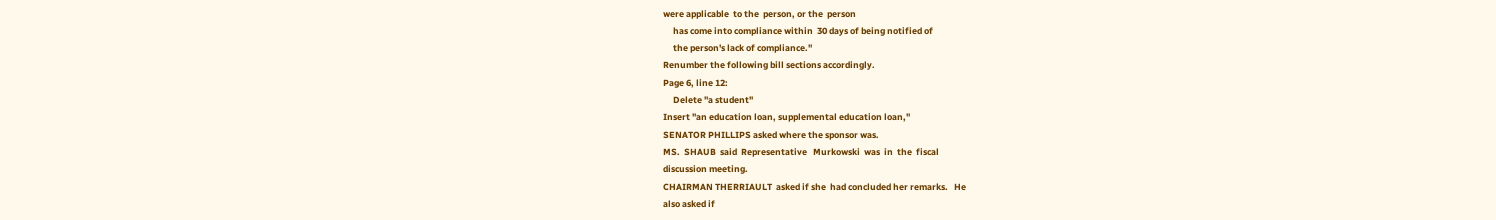were applicable  to the  person, or the  person
     has come into compliance within  30 days of being notified of
     the person's lack of compliance."
Renumber the following bill sections accordingly.
Page 6, line 12:
     Delete "a student"
Insert "an education loan, supplemental education loan,"
SENATOR PHILLIPS asked where the sponsor was.
MS.  SHAUB  said  Representative   Murkowski  was  in  the  fiscal
discussion meeting.
CHAIRMAN THERRIAULT  asked if she  had concluded her remarks.   He
also asked if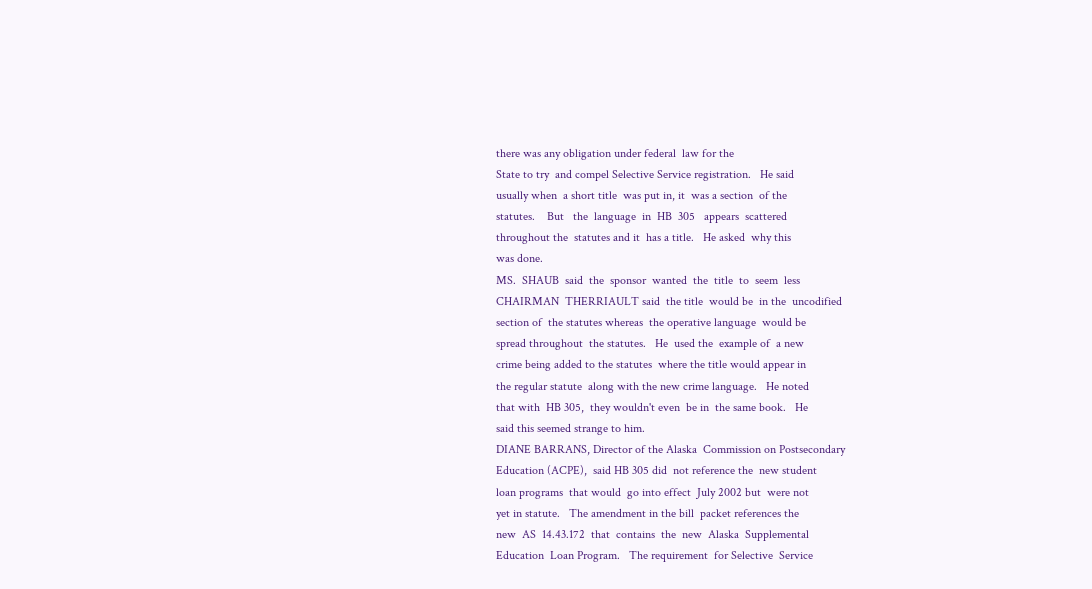there was any obligation under federal  law for the
State to try  and compel Selective Service registration.   He said
usually when  a short title  was put in, it  was a section  of the
statutes.    But   the  language  in  HB  305   appears  scattered
throughout the  statutes and it  has a title.   He asked  why this
was done.
MS.  SHAUB  said  the  sponsor  wanted  the  title  to  seem  less
CHAIRMAN  THERRIAULT said  the title  would be  in the  uncodified
section of  the statutes whereas  the operative language  would be
spread throughout  the statutes.   He  used the  example of  a new
crime being added to the statutes  where the title would appear in
the regular statute  along with the new crime language.   He noted
that with  HB 305,  they wouldn't even  be in  the same book.   He
said this seemed strange to him.
DIANE BARRANS, Director of the Alaska  Commission on Postsecondary
Education (ACPE),  said HB 305 did  not reference the  new student
loan programs  that would  go into effect  July 2002 but  were not
yet in statute.   The amendment in the bill  packet references the
new  AS  14.43.172  that  contains  the  new  Alaska  Supplemental
Education  Loan Program.   The requirement  for Selective  Service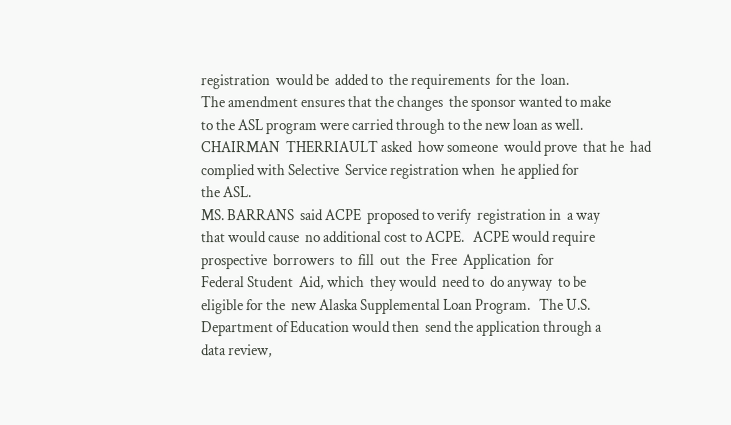registration  would be  added to  the requirements  for the  loan.
The amendment ensures that the changes  the sponsor wanted to make
to the ASL program were carried through to the new loan as well.
CHAIRMAN  THERRIAULT asked  how someone  would prove  that he  had
complied with Selective  Service registration when  he applied for
the ASL.
MS. BARRANS  said ACPE  proposed to verify  registration in  a way
that would cause  no additional cost to ACPE.   ACPE would require
prospective  borrowers  to  fill  out  the  Free  Application  for
Federal Student  Aid, which  they would  need to  do anyway  to be
eligible for the  new Alaska Supplemental Loan Program.   The U.S.
Department of Education would then  send the application through a
data review,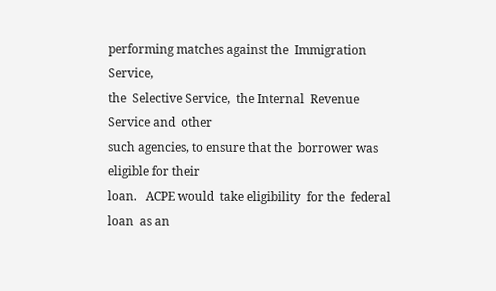performing matches against the  Immigration Service,
the  Selective Service,  the Internal  Revenue  Service and  other
such agencies, to ensure that the  borrower was eligible for their
loan.   ACPE would  take eligibility  for the  federal loan  as an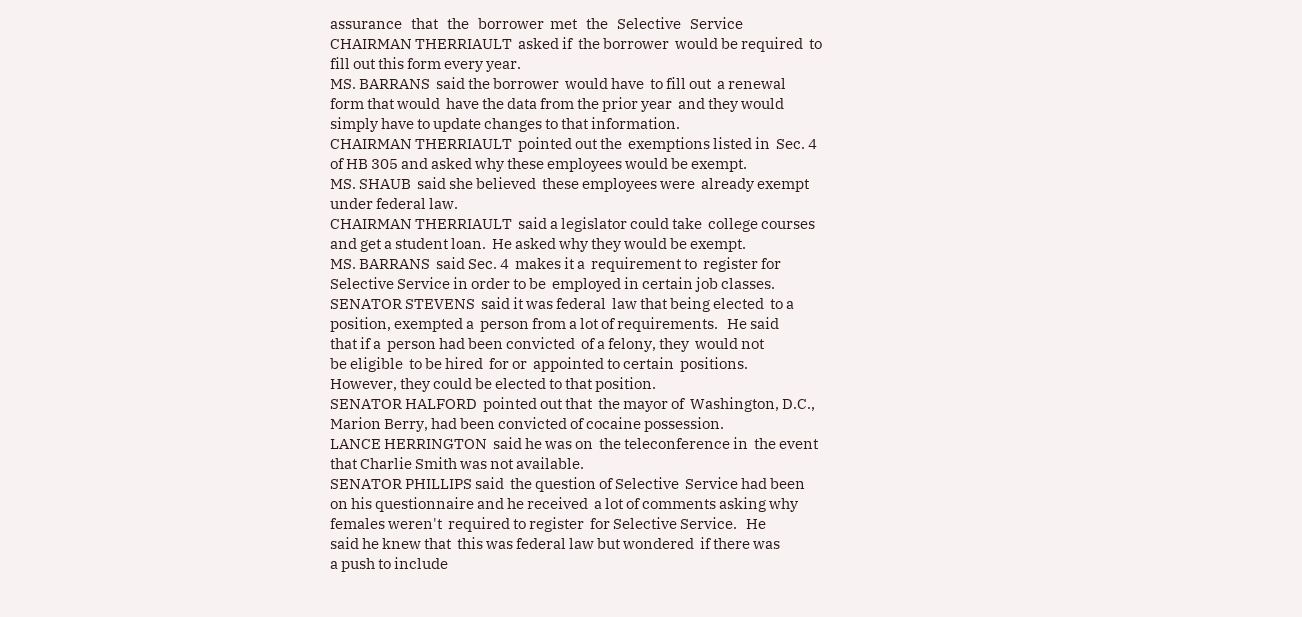assurance   that   the   borrower  met   the   Selective   Service
CHAIRMAN THERRIAULT  asked if  the borrower  would be required  to
fill out this form every year.
MS. BARRANS  said the borrower  would have  to fill out  a renewal
form that would  have the data from the prior year  and they would
simply have to update changes to that information.
CHAIRMAN THERRIAULT  pointed out the  exemptions listed in  Sec. 4
of HB 305 and asked why these employees would be exempt.
MS. SHAUB  said she believed  these employees were  already exempt
under federal law.
CHAIRMAN THERRIAULT  said a legislator could take  college courses
and get a student loan.  He asked why they would be exempt.
MS. BARRANS  said Sec. 4  makes it a  requirement to  register for
Selective Service in order to be  employed in certain job classes.
SENATOR STEVENS  said it was federal  law that being elected  to a
position, exempted a  person from a lot of requirements.   He said
that if a  person had been convicted  of a felony, they  would not
be eligible  to be hired  for or  appointed to certain  positions.
However, they could be elected to that position.
SENATOR HALFORD  pointed out that  the mayor of  Washington, D.C.,
Marion Berry, had been convicted of cocaine possession.
LANCE HERRINGTON  said he was on  the teleconference in  the event
that Charlie Smith was not available.
SENATOR PHILLIPS said  the question of Selective  Service had been
on his questionnaire and he received  a lot of comments asking why
females weren't  required to register  for Selective Service.   He
said he knew that  this was federal law but wondered  if there was
a push to include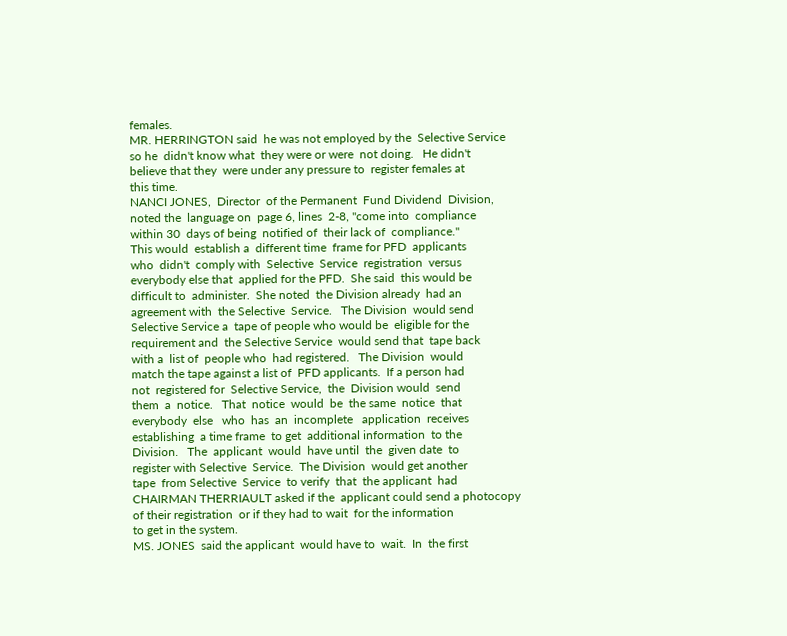females.
MR. HERRINGTON said  he was not employed by the  Selective Service
so he  didn't know what  they were or were  not doing.   He didn't
believe that they  were under any pressure to  register females at
this time.
NANCI JONES,  Director  of the Permanent  Fund Dividend  Division,
noted the  language on  page 6, lines  2-8, "come into  compliance
within 30  days of being  notified of  their lack of  compliance."
This would  establish a  different time  frame for PFD  applicants
who  didn't  comply with  Selective  Service  registration  versus
everybody else that  applied for the PFD.  She said  this would be
difficult to  administer.  She noted  the Division already  had an
agreement with  the Selective  Service.   The Division  would send
Selective Service a  tape of people who would be  eligible for the
requirement and  the Selective Service  would send that  tape back
with a  list of  people who  had registered.   The Division  would
match the tape against a list of  PFD applicants.  If a person had
not  registered for  Selective Service,  the  Division would  send
them  a  notice.   That  notice  would  be  the same  notice  that
everybody  else   who  has  an  incomplete   application  receives
establishing  a time frame  to get  additional information  to the
Division.   The  applicant  would  have until  the  given date  to
register with Selective  Service.  The Division  would get another
tape  from Selective  Service  to verify  that  the applicant  had
CHAIRMAN THERRIAULT asked if the  applicant could send a photocopy
of their registration  or if they had to wait  for the information
to get in the system.
MS. JONES  said the applicant  would have to  wait.  In  the first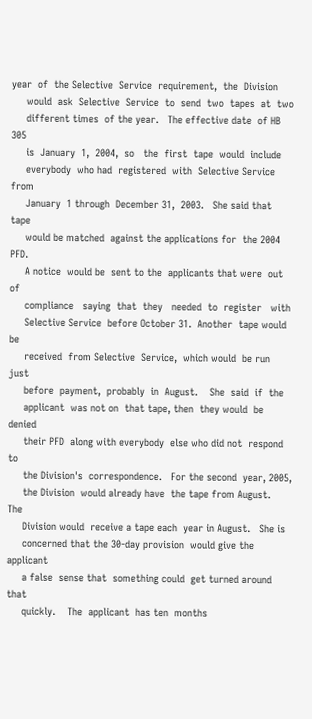year  of  the Selective  Service  requirement,  the  Division
     would  ask  Selective  Service  to  send  two  tapes  at  two
     different times  of the year.   The effective date  of HB 305
     is  January  1,  2004,  so   the  first  tape  would  include
     everybody  who had  registered  with  Selective Service  from
     January  1 through  December 31,  2003.   She said that  tape
     would be matched  against the applications for  the 2004 PFD.
     A notice  would be  sent to the  applicants that were  out of
     compliance   saying  that  they   needed  to  register   with
     Selective Service  before October 31.  Another  tape would be
     received  from Selective  Service,  which would  be run  just
     before  payment,  probably  in  August.    She  said  if  the
     applicant  was not on  that tape, then  they would  be denied
     their PFD  along with everybody  else who did not  respond to
     the Division's  correspondence.   For the second  year, 2005,
     the Division  would already have  the tape from August.   The
     Division would  receive a tape each  year in August.   She is
     concerned that the 30-day provision  would give the applicant
     a false  sense that  something could  get turned around  that
     quickly.    The  applicant  has ten  months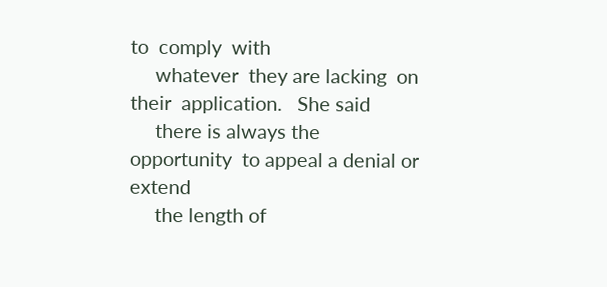to  comply  with
     whatever  they are lacking  on their  application.   She said
     there is always the opportunity  to appeal a denial or extend
     the length of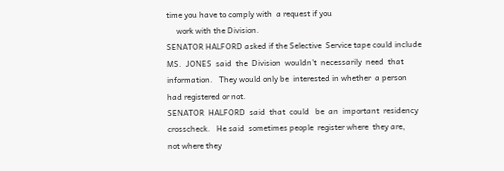time you have to comply with  a request if you
     work with the Division.
SENATOR HALFORD asked if the Selective  Service tape could include
MS.  JONES  said  the  Division  wouldn't  necessarily  need  that
information.   They would only be  interested in whether  a person
had registered or not.
SENATOR  HALFORD  said  that  could   be  an  important  residency
crosscheck.   He said  sometimes people  register where  they are,
not where they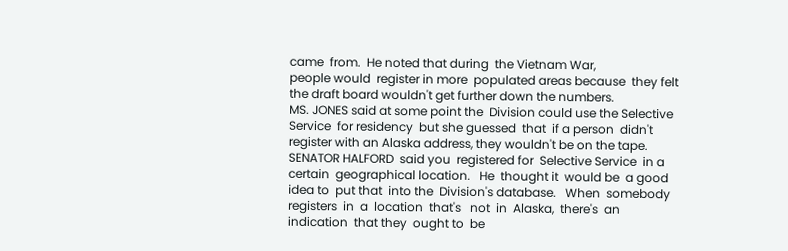came  from.  He noted that during  the Vietnam War,
people would  register in more  populated areas because  they felt
the draft board wouldn't get further down the numbers.
MS. JONES said at some point the  Division could use the Selective
Service  for residency  but she guessed  that  if a person  didn't
register with an Alaska address, they wouldn't be on the tape.
SENATOR HALFORD  said you  registered for  Selective Service  in a
certain  geographical location.   He  thought it  would be  a good
idea to  put that  into the  Division's database.   When  somebody
registers  in  a  location  that's   not  in  Alaska,  there's  an
indication  that they  ought to  be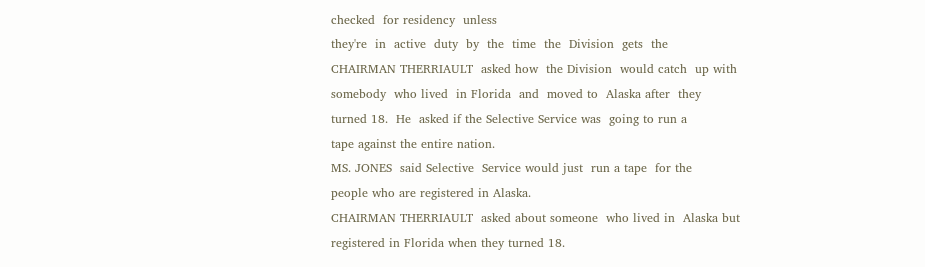checked  for residency  unless
they're  in  active  duty  by  the  time  the  Division  gets  the
CHAIRMAN THERRIAULT  asked how  the Division  would catch  up with
somebody  who lived  in Florida  and  moved to  Alaska after  they
turned 18.  He  asked if the Selective Service was  going to run a
tape against the entire nation.
MS. JONES  said Selective  Service would just  run a tape  for the
people who are registered in Alaska.
CHAIRMAN THERRIAULT  asked about someone  who lived in  Alaska but
registered in Florida when they turned 18.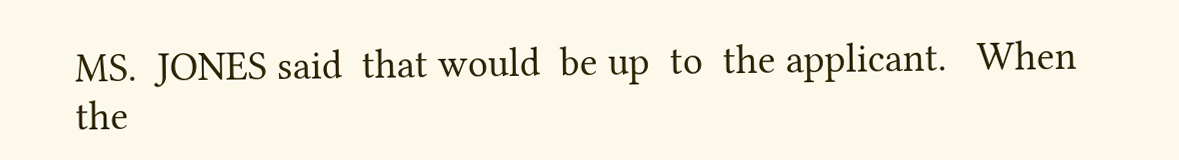MS.  JONES said  that would  be up  to  the applicant.   When  the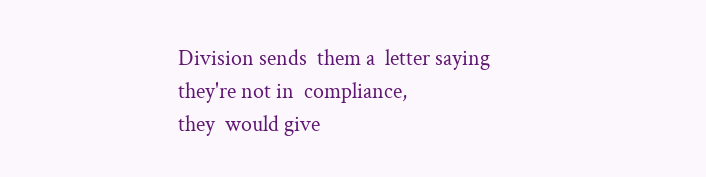Division sends  them a  letter saying  they're not in  compliance,
they  would give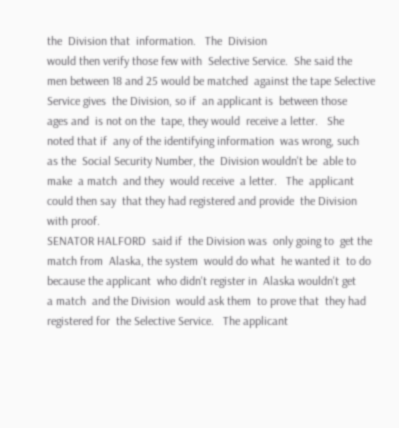the  Division that  information.   The  Division
would then verify those few with  Selective Service.  She said the
men between 18 and 25 would be matched  against the tape Selective
Service gives  the Division, so if  an applicant is  between those
ages and  is not on the  tape, they would  receive a letter.   She
noted that if  any of the identifying information  was wrong, such
as the  Social Security Number, the  Division wouldn't be  able to
make  a match  and they  would receive  a letter.   The  applicant
could then say  that they had registered and provide  the Division
with proof.
SENATOR HALFORD  said if  the Division was  only going to  get the
match from  Alaska, the system  would do what  he wanted it  to do
because the applicant  who didn't register in  Alaska wouldn't get
a match  and the Division  would ask them  to prove that  they had
registered for  the Selective Service.   The applicant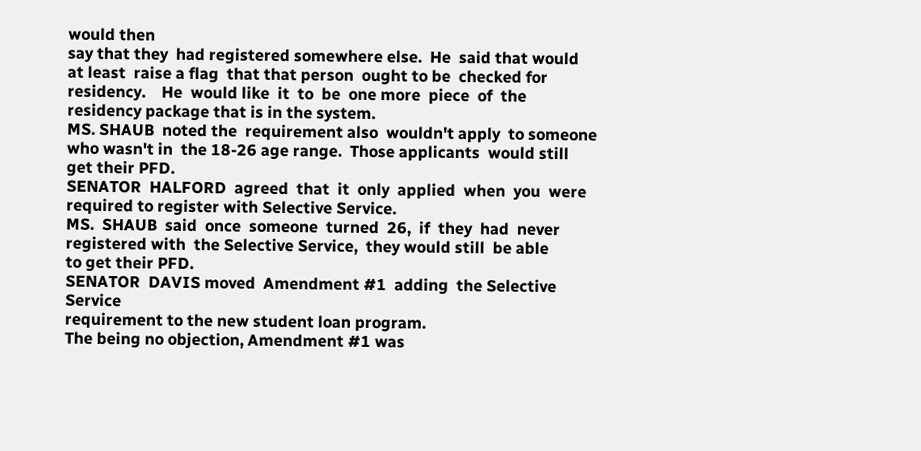would then
say that they  had registered somewhere else.  He  said that would
at least  raise a flag  that that person  ought to be  checked for
residency.    He  would like  it  to  be  one more  piece  of  the
residency package that is in the system.
MS. SHAUB  noted the  requirement also  wouldn't apply  to someone
who wasn't in  the 18-26 age range.  Those applicants  would still
get their PFD.
SENATOR  HALFORD  agreed  that  it  only  applied  when  you  were
required to register with Selective Service.
MS.  SHAUB  said  once  someone  turned  26,  if  they  had  never
registered with  the Selective Service,  they would still  be able
to get their PFD.
SENATOR  DAVIS moved  Amendment #1  adding  the Selective  Service
requirement to the new student loan program.
The being no objection, Amendment #1 was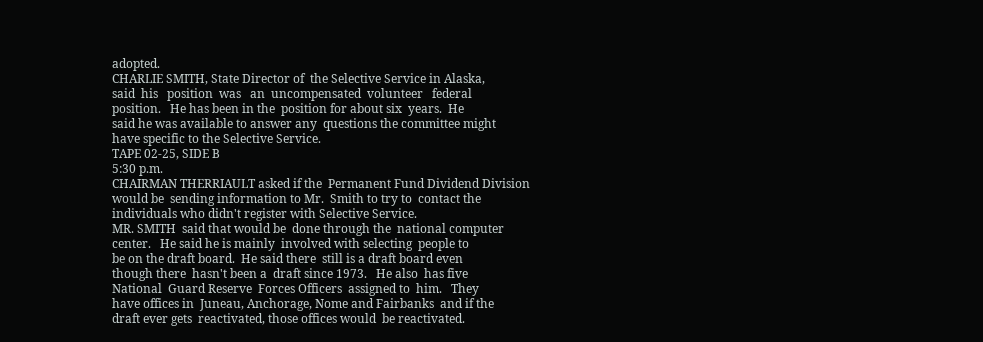adopted.
CHARLIE SMITH, State Director of  the Selective Service in Alaska,
said  his   position  was   an  uncompensated  volunteer   federal
position.   He has been in the  position for about six  years.  He
said he was available to answer any  questions the committee might
have specific to the Selective Service.
TAPE 02-25, SIDE B
5:30 p.m.
CHAIRMAN THERRIAULT asked if the  Permanent Fund Dividend Division
would be  sending information to Mr.  Smith to try to  contact the
individuals who didn't register with Selective Service.
MR. SMITH  said that would be  done through the  national computer
center.   He said he is mainly  involved with selecting  people to
be on the draft board.  He said there  still is a draft board even
though there  hasn't been a  draft since 1973.   He also  has five
National  Guard Reserve  Forces Officers  assigned to  him.   They
have offices in  Juneau, Anchorage, Nome and Fairbanks  and if the
draft ever gets  reactivated, those offices would  be reactivated.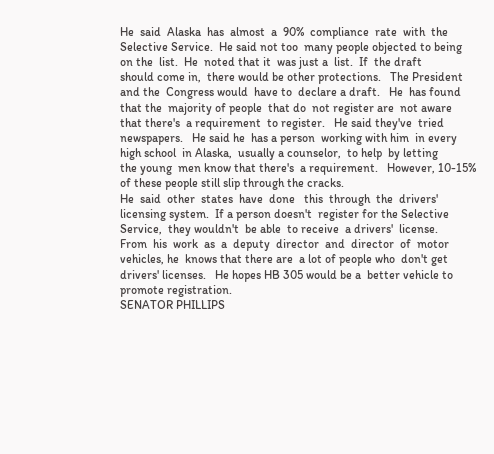He  said  Alaska  has  almost  a  90%  compliance  rate  with  the
Selective Service.  He said not too  many people objected to being
on the  list.  He  noted that it  was just a  list.  If  the draft
should come in,  there would be other protections.   The President
and the  Congress would  have to  declare a draft.   He  has found
that the  majority of people  that do  not register are  not aware
that there's  a requirement  to register.   He said they've  tried
newspapers.   He said he  has a person  working with him  in every
high school  in Alaska,  usually a counselor,  to help  by letting
the young  men know that there's  a requirement.   However, 10-15%
of these people still slip through the cracks.
He  said  other  states  have  done   this  through  the  drivers'
licensing system.  If a person doesn't  register for the Selective
Service,  they wouldn't  be able  to receive  a drivers'  license.
From  his  work  as  a  deputy  director  and  director  of  motor
vehicles, he  knows that there are  a lot of people who  don't get
drivers' licenses.   He hopes HB 305 would be a  better vehicle to
promote registration.
SENATOR PHILLIPS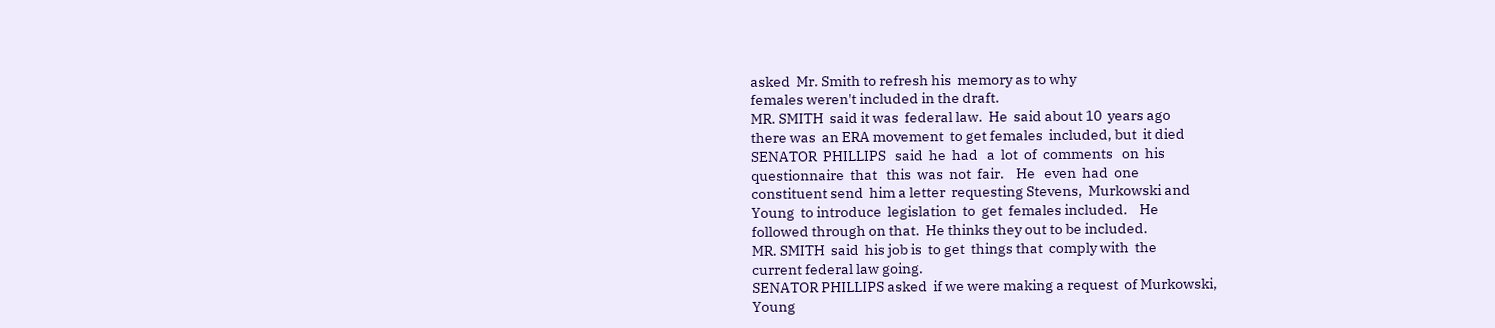asked  Mr. Smith to refresh his  memory as to why
females weren't included in the draft.
MR. SMITH  said it was  federal law.  He  said about 10  years ago
there was  an ERA movement  to get females  included, but  it died
SENATOR  PHILLIPS   said  he  had   a  lot  of  comments   on  his
questionnaire  that   this  was  not  fair.    He   even  had  one
constituent send  him a letter  requesting Stevens,  Murkowski and
Young  to introduce  legislation  to  get  females included.    He
followed through on that.  He thinks they out to be included.
MR. SMITH  said  his job is  to get  things that  comply with  the
current federal law going.
SENATOR PHILLIPS asked  if we were making a request  of Murkowski,
Young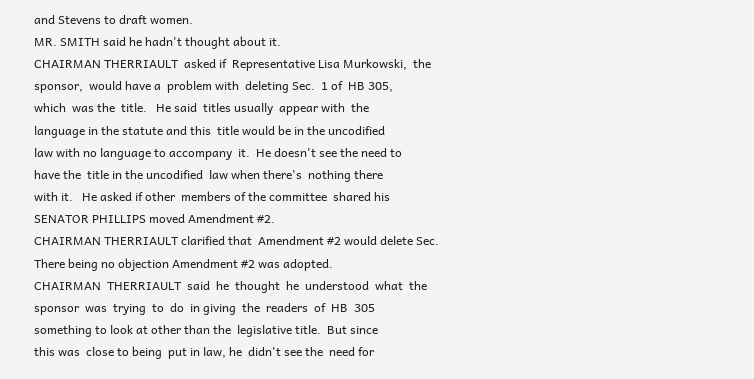and Stevens to draft women.
MR. SMITH said he hadn't thought about it.
CHAIRMAN THERRIAULT  asked if  Representative Lisa Murkowski,  the
sponsor,  would have a  problem with  deleting Sec.  1 of  HB 305,
which  was the  title.   He said  titles usually  appear with  the
language in the statute and this  title would be in the uncodified
law with no language to accompany  it.  He doesn't see the need to
have the  title in the uncodified  law when there's  nothing there
with it.   He asked if other  members of the committee  shared his
SENATOR PHILLIPS moved Amendment #2.
CHAIRMAN THERRIAULT clarified that  Amendment #2 would delete Sec.
There being no objection Amendment #2 was adopted.
CHAIRMAN  THERRIAULT  said  he  thought  he  understood  what  the
sponsor  was  trying  to  do  in giving  the  readers  of  HB  305
something to look at other than the  legislative title.  But since
this was  close to being  put in law, he  didn't see the  need for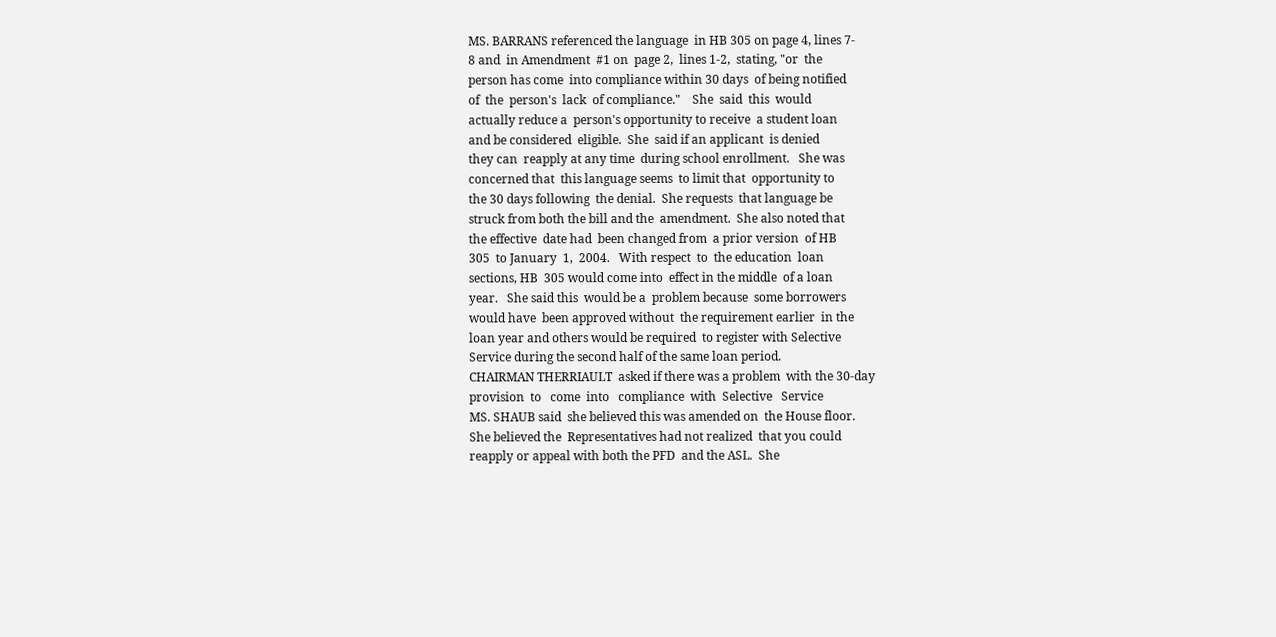MS. BARRANS referenced the language  in HB 305 on page 4, lines 7-
8 and  in Amendment  #1 on  page 2,  lines 1-2,  stating, "or  the
person has come  into compliance within 30 days  of being notified
of  the  person's  lack  of compliance."    She  said  this  would
actually reduce a  person's opportunity to receive  a student loan
and be considered  eligible.  She  said if an applicant  is denied
they can  reapply at any time  during school enrollment.   She was
concerned that  this language seems  to limit that  opportunity to
the 30 days following  the denial.  She requests  that language be
struck from both the bill and the  amendment.  She also noted that
the effective  date had  been changed from  a prior version  of HB
305  to January  1,  2004.   With respect  to  the education  loan
sections, HB  305 would come into  effect in the middle  of a loan
year.   She said this  would be a  problem because  some borrowers
would have  been approved without  the requirement earlier  in the
loan year and others would be required  to register with Selective
Service during the second half of the same loan period.
CHAIRMAN THERRIAULT  asked if there was a problem  with the 30-day
provision  to   come  into   compliance  with  Selective   Service
MS. SHAUB said  she believed this was amended on  the House floor.
She believed the  Representatives had not realized  that you could
reapply or appeal with both the PFD  and the ASL.  She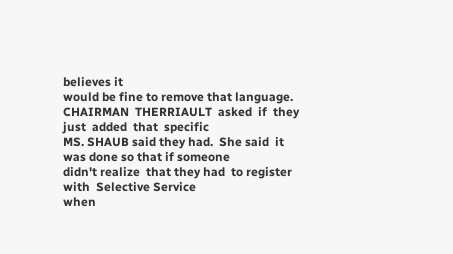believes it
would be fine to remove that language.
CHAIRMAN  THERRIAULT  asked  if  they  just  added  that  specific
MS. SHAUB said they had.  She said  it was done so that if someone
didn't realize  that they had  to register with  Selective Service
when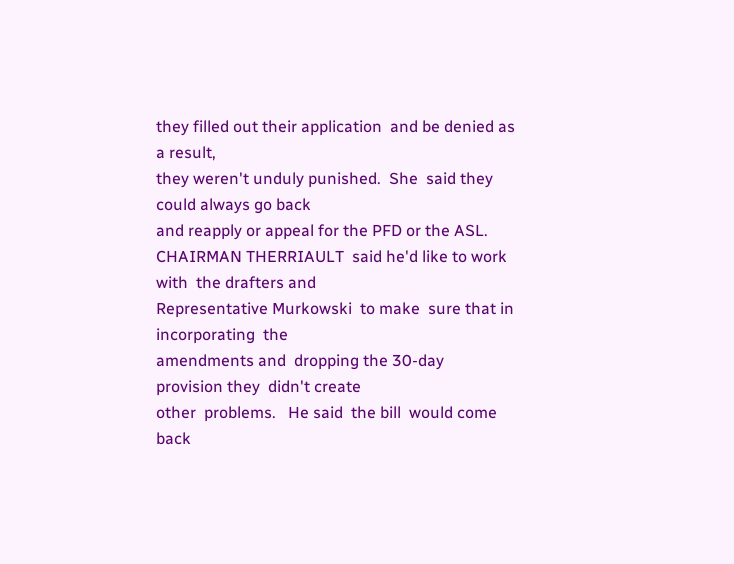they filled out their application  and be denied as a result,
they weren't unduly punished.  She  said they could always go back
and reapply or appeal for the PFD or the ASL.
CHAIRMAN THERRIAULT  said he'd like to work with  the drafters and
Representative Murkowski  to make  sure that in incorporating  the
amendments and  dropping the 30-day  provision they  didn't create
other  problems.   He said  the bill  would come  back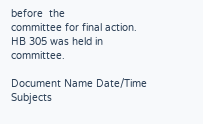before  the
committee for final action.
HB 305 was held in committee.

Document Name Date/Time Subjects